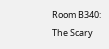Room B340: The Scary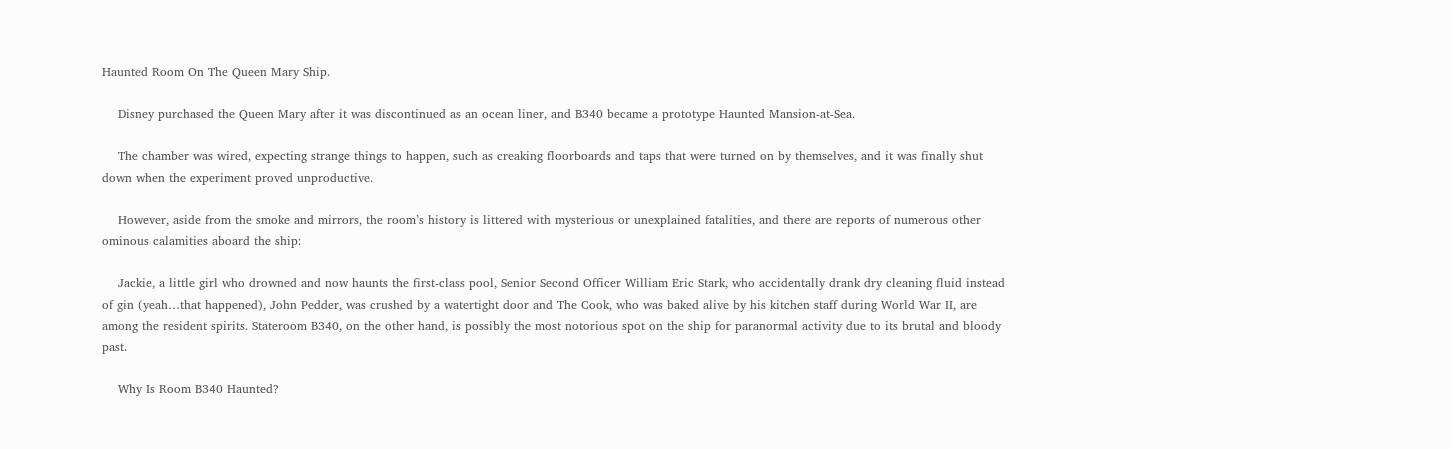Haunted Room On The Queen Mary Ship.

    Disney purchased the Queen Mary after it was discontinued as an ocean liner, and B340 became a prototype Haunted Mansion-at-Sea.

    The chamber was wired, expecting strange things to happen, such as creaking floorboards and taps that were turned on by themselves, and it was finally shut down when the experiment proved unproductive.

    However, aside from the smoke and mirrors, the room’s history is littered with mysterious or unexplained fatalities, and there are reports of numerous other ominous calamities aboard the ship:

    Jackie, a little girl who drowned and now haunts the first-class pool, Senior Second Officer William Eric Stark, who accidentally drank dry cleaning fluid instead of gin (yeah…that happened), John Pedder, was crushed by a watertight door and The Cook, who was baked alive by his kitchen staff during World War II, are among the resident spirits. Stateroom B340, on the other hand, is possibly the most notorious spot on the ship for paranormal activity due to its brutal and bloody past.

    Why Is Room B340 Haunted?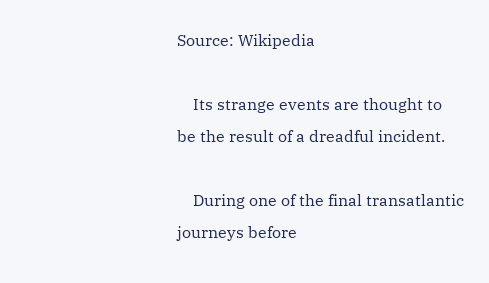Source: Wikipedia

    Its strange events are thought to be the result of a dreadful incident.

    During one of the final transatlantic journeys before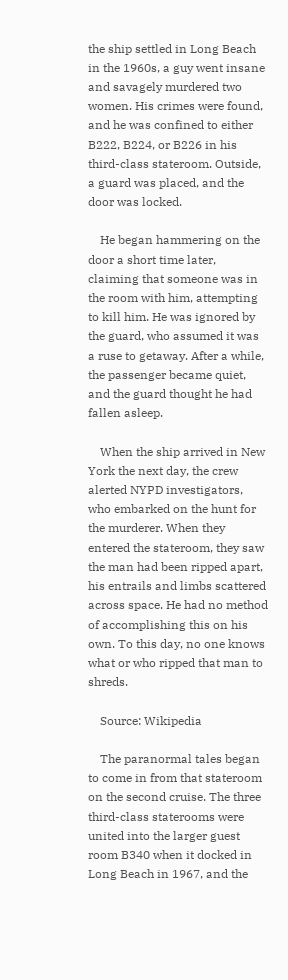the ship settled in Long Beach in the 1960s, a guy went insane and savagely murdered two women. His crimes were found, and he was confined to either B222, B224, or B226 in his third-class stateroom. Outside, a guard was placed, and the door was locked.

    He began hammering on the door a short time later, claiming that someone was in the room with him, attempting to kill him. He was ignored by the guard, who assumed it was a ruse to getaway. After a while, the passenger became quiet, and the guard thought he had fallen asleep.

    When the ship arrived in New York the next day, the crew alerted NYPD investigators, who embarked on the hunt for the murderer. When they entered the stateroom, they saw the man had been ripped apart, his entrails and limbs scattered across space. He had no method of accomplishing this on his own. To this day, no one knows what or who ripped that man to shreds.

    Source: Wikipedia

    The paranormal tales began to come in from that stateroom on the second cruise. The three third-class staterooms were united into the larger guest room B340 when it docked in Long Beach in 1967, and the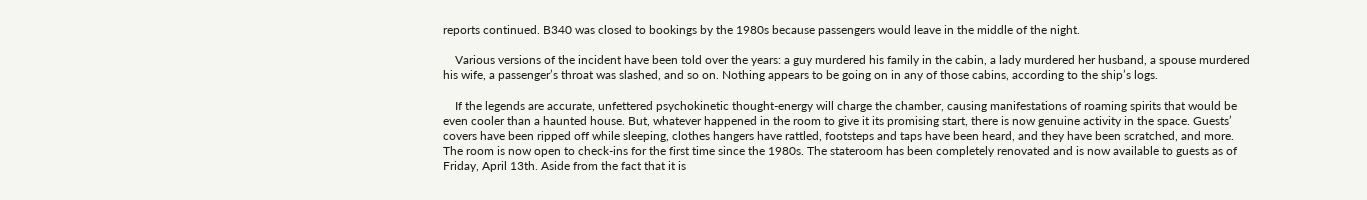reports continued. B340 was closed to bookings by the 1980s because passengers would leave in the middle of the night.

    Various versions of the incident have been told over the years: a guy murdered his family in the cabin, a lady murdered her husband, a spouse murdered his wife, a passenger’s throat was slashed, and so on. Nothing appears to be going on in any of those cabins, according to the ship’s logs.

    If the legends are accurate, unfettered psychokinetic thought-energy will charge the chamber, causing manifestations of roaming spirits that would be even cooler than a haunted house. But, whatever happened in the room to give it its promising start, there is now genuine activity in the space. Guests’ covers have been ripped off while sleeping, clothes hangers have rattled, footsteps and taps have been heard, and they have been scratched, and more. The room is now open to check-ins for the first time since the 1980s. The stateroom has been completely renovated and is now available to guests as of Friday, April 13th. Aside from the fact that it is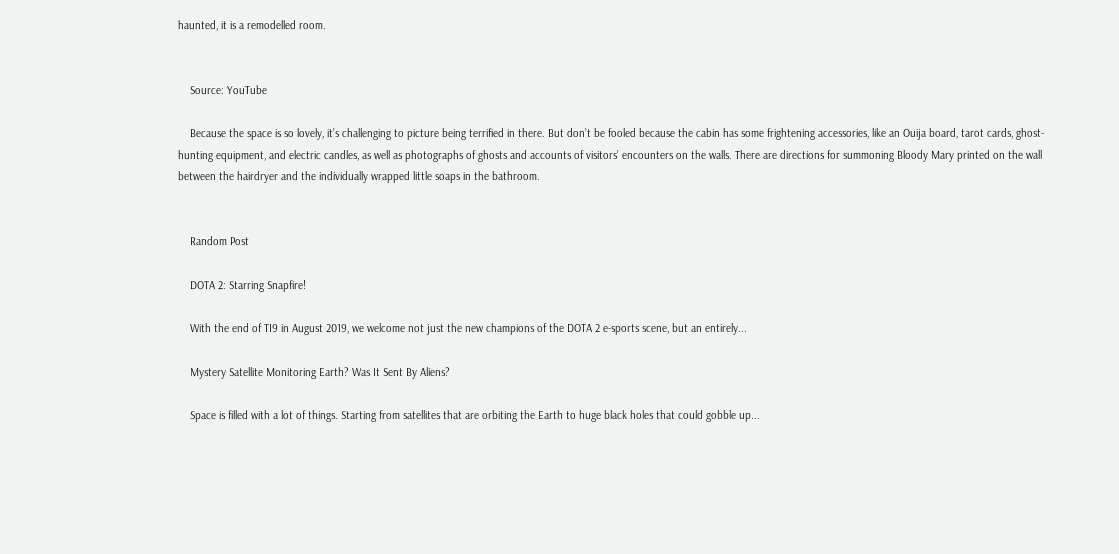haunted, it is a remodelled room.


    Source: YouTube

    Because the space is so lovely, it’s challenging to picture being terrified in there. But don’t be fooled because the cabin has some frightening accessories, like an Ouija board, tarot cards, ghost-hunting equipment, and electric candles, as well as photographs of ghosts and accounts of visitors’ encounters on the walls. There are directions for summoning Bloody Mary printed on the wall between the hairdryer and the individually wrapped little soaps in the bathroom.


    Random Post

    DOTA 2: Starring Snapfire!

    With the end of TI9 in August 2019, we welcome not just the new champions of the DOTA 2 e-sports scene, but an entirely...

    Mystery Satellite Monitoring Earth? Was It Sent By Aliens?

    Space is filled with a lot of things. Starting from satellites that are orbiting the Earth to huge black holes that could gobble up...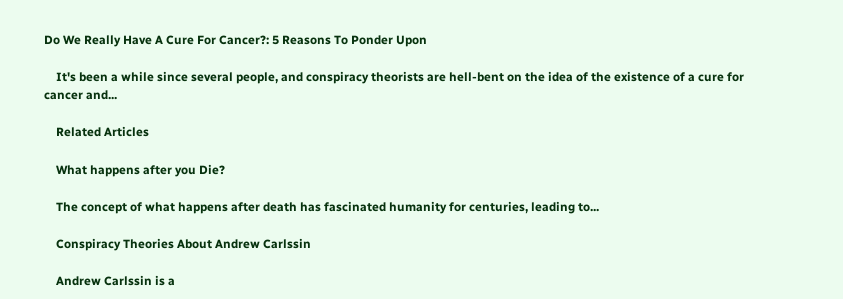Do We Really Have A Cure For Cancer?: 5 Reasons To Ponder Upon

    It's been a while since several people, and conspiracy theorists are hell-bent on the idea of the existence of a cure for cancer and...

    Related Articles

    What happens after you Die?

    The concept of what happens after death has fascinated humanity for centuries, leading to...

    Conspiracy Theories About Andrew Carlssin

    Andrew Carlssin is a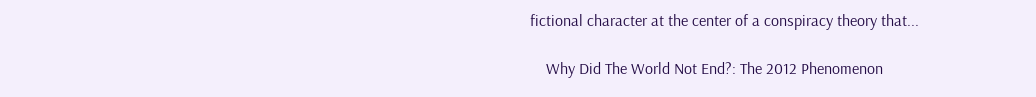fictional character at the center of a conspiracy theory that...

    Why Did The World Not End?: The 2012 Phenomenon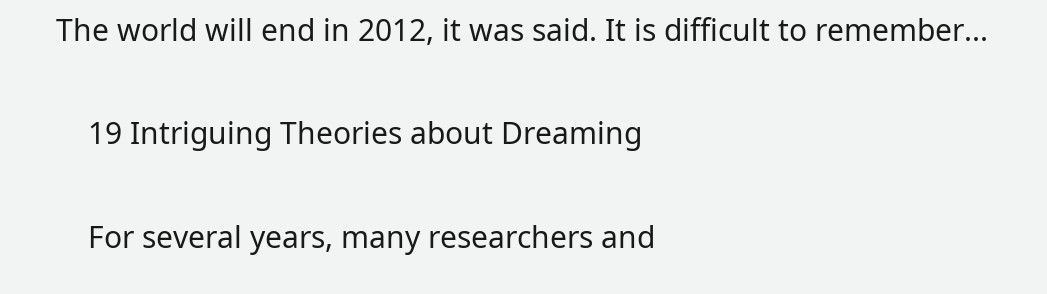The world will end in 2012, it was said. It is difficult to remember...

    19 Intriguing Theories about Dreaming

    For several years, many researchers and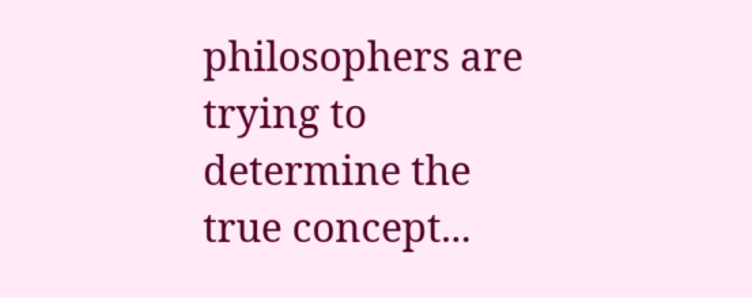philosophers are trying to determine the true concept...